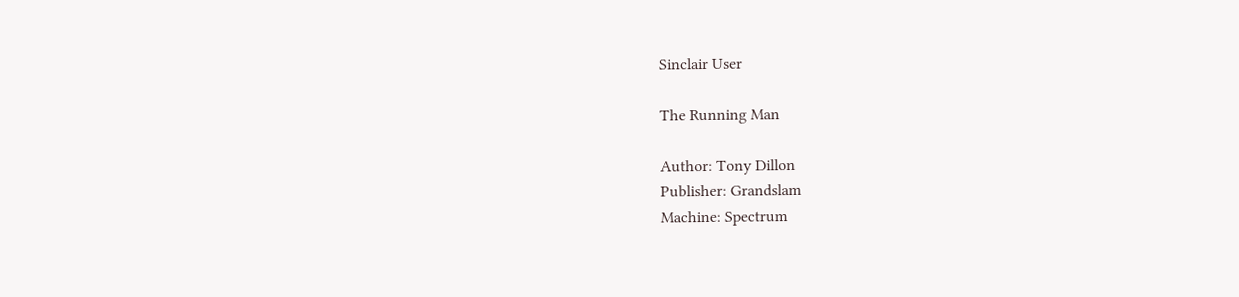Sinclair User

The Running Man

Author: Tony Dillon
Publisher: Grandslam
Machine: Spectrum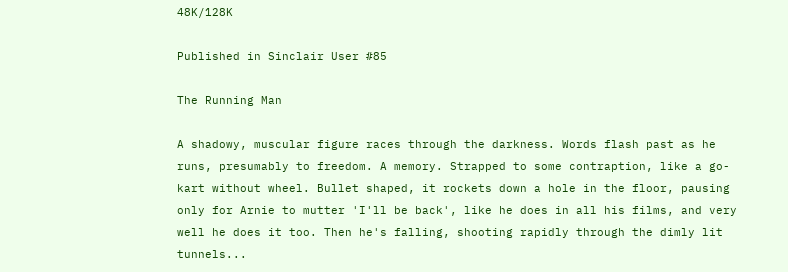48K/128K

Published in Sinclair User #85

The Running Man

A shadowy, muscular figure races through the darkness. Words flash past as he runs, presumably to freedom. A memory. Strapped to some contraption, like a go-kart without wheel. Bullet shaped, it rockets down a hole in the floor, pausing only for Arnie to mutter 'I'll be back', like he does in all his films, and very well he does it too. Then he's falling, shooting rapidly through the dimly lit tunnels...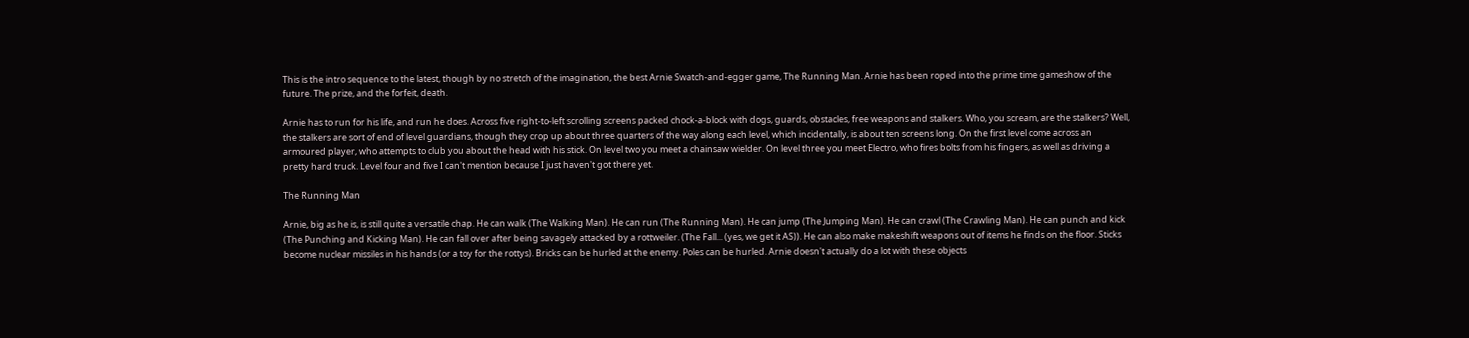This is the intro sequence to the latest, though by no stretch of the imagination, the best Arnie Swatch-and-egger game, The Running Man. Arnie has been roped into the prime time gameshow of the future. The prize, and the forfeit, death.

Arnie has to run for his life, and run he does. Across five right-to-left scrolling screens packed chock-a-block with dogs, guards, obstacles, free weapons and stalkers. Who, you scream, are the stalkers? Well, the stalkers are sort of end of level guardians, though they crop up about three quarters of the way along each level, which incidentally, is about ten screens long. On the first level come across an armoured player, who attempts to club you about the head with his stick. On level two you meet a chainsaw wielder. On level three you meet Electro, who fires bolts from his fingers, as well as driving a pretty hard truck. Level four and five I can't mention because I just haven't got there yet.

The Running Man

Arnie, big as he is, is still quite a versatile chap. He can walk (The Walking Man). He can run (The Running Man). He can jump (The Jumping Man). He can crawl (The Crawling Man). He can punch and kick (The Punching and Kicking Man). He can fall over after being savagely attacked by a rottweiler. (The Fall... (yes, we get it AS)). He can also make makeshift weapons out of items he finds on the floor. Sticks become nuclear missiles in his hands (or a toy for the rottys). Bricks can be hurled at the enemy. Poles can be hurled. Arnie doesn't actually do a lot with these objects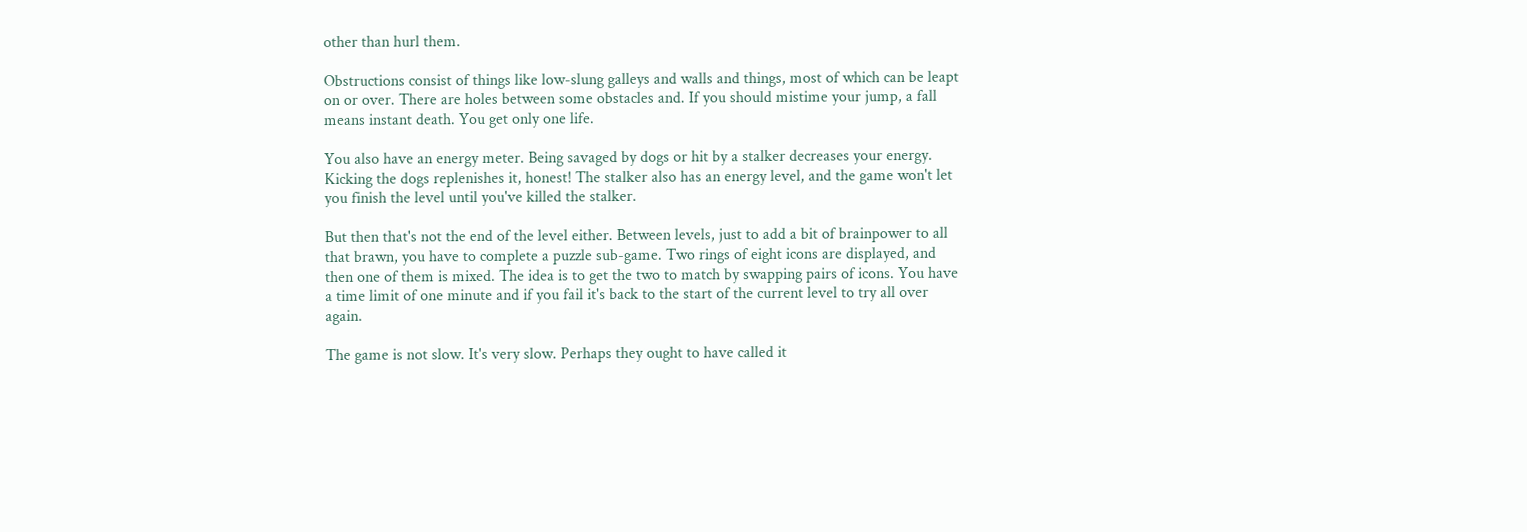other than hurl them.

Obstructions consist of things like low-slung galleys and walls and things, most of which can be leapt on or over. There are holes between some obstacles and. If you should mistime your jump, a fall means instant death. You get only one life.

You also have an energy meter. Being savaged by dogs or hit by a stalker decreases your energy. Kicking the dogs replenishes it, honest! The stalker also has an energy level, and the game won't let you finish the level until you've killed the stalker.

But then that's not the end of the level either. Between levels, just to add a bit of brainpower to all that brawn, you have to complete a puzzle sub-game. Two rings of eight icons are displayed, and then one of them is mixed. The idea is to get the two to match by swapping pairs of icons. You have a time limit of one minute and if you fail it's back to the start of the current level to try all over again.

The game is not slow. It's very slow. Perhaps they ought to have called it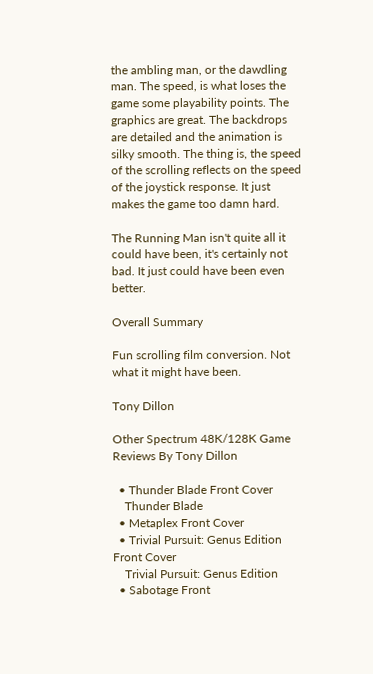the ambling man, or the dawdling man. The speed, is what loses the game some playability points. The graphics are great. The backdrops are detailed and the animation is silky smooth. The thing is, the speed of the scrolling reflects on the speed of the joystick response. It just makes the game too damn hard.

The Running Man isn't quite all it could have been, it's certainly not bad. It just could have been even better.

Overall Summary

Fun scrolling film conversion. Not what it might have been.

Tony Dillon

Other Spectrum 48K/128K Game Reviews By Tony Dillon

  • Thunder Blade Front Cover
    Thunder Blade
  • Metaplex Front Cover
  • Trivial Pursuit: Genus Edition Front Cover
    Trivial Pursuit: Genus Edition
  • Sabotage Front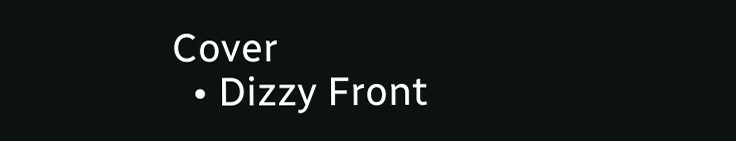Cover
  • Dizzy Front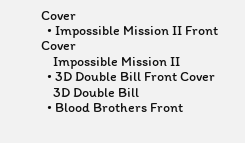Cover
  • Impossible Mission II Front Cover
    Impossible Mission II
  • 3D Double Bill Front Cover
    3D Double Bill
  • Blood Brothers Front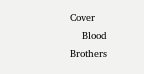Cover
    Blood Brothers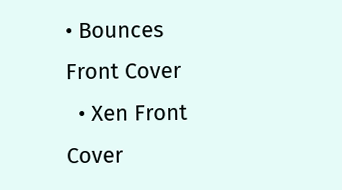• Bounces Front Cover
  • Xen Front Cover